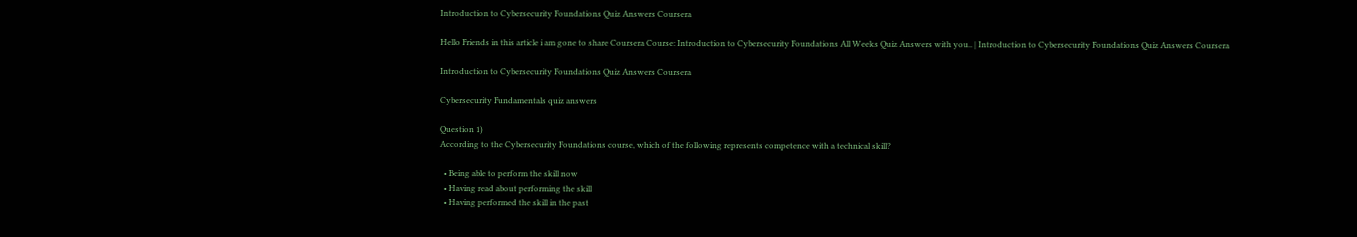Introduction to Cybersecurity Foundations Quiz Answers Coursera

Hello Friends in this article i am gone to share Coursera Course: Introduction to Cybersecurity Foundations All Weeks Quiz Answers with you.. | Introduction to Cybersecurity Foundations Quiz Answers Coursera

Introduction to Cybersecurity Foundations Quiz Answers Coursera

Cybersecurity Fundamentals quiz answers

Question 1)
According to the Cybersecurity Foundations course, which of the following represents competence with a technical skill?

  • Being able to perform the skill now
  • Having read about performing the skill
  • Having performed the skill in the past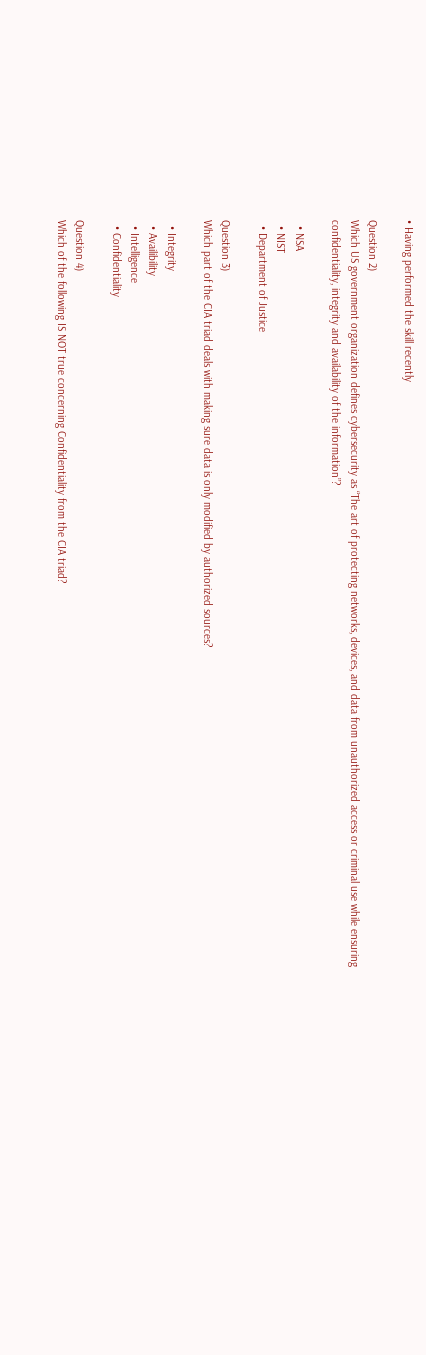• Having performed the skill recently

Question 2)
Which US government organization defines cybersecurity as “The art of protecting networks, devices, and data from unauthorized access or criminal use while ensuring confidentiality, integrity and availability of the information”?

  • NSA
  • NIST
  • Department of Justice

Question 3)
Which part of the CIA triad deals with making sure data is only modified by authorized sources?

  • Integrity
  • Availibility
  • Intelligence
  • Confidentiality

Question 4)
Which of the following IS NOT true concerning Confidentiality from the CIA triad?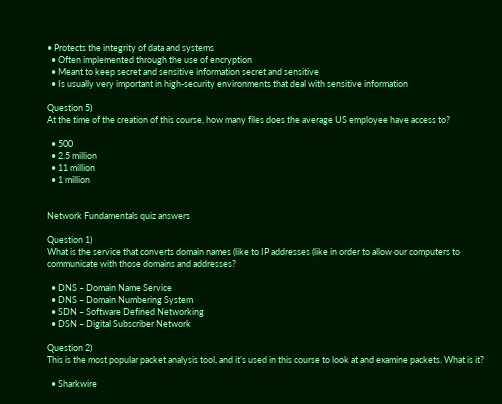• Protects the integrity of data and systems
  • Often implemented through the use of encryption
  • Meant to keep secret and sensitive information secret and sensitive
  • Is usually very important in high-security environments that deal with sensitive information

Question 5)
At the time of the creation of this course, how many files does the average US employee have access to?

  • 500
  • 2.5 million
  • 11 million
  • 1 million


Network Fundamentals quiz answers

Question 1)
What is the service that converts domain names (like to IP addresses (like in order to allow our computers to communicate with those domains and addresses?

  • DNS – Domain Name Service
  • DNS – Domain Numbering System
  • SDN – Software Defined Networking
  • DSN – Digital Subscriber Network

Question 2)
This is the most popular packet analysis tool, and it’s used in this course to look at and examine packets. What is it?

  • Sharkwire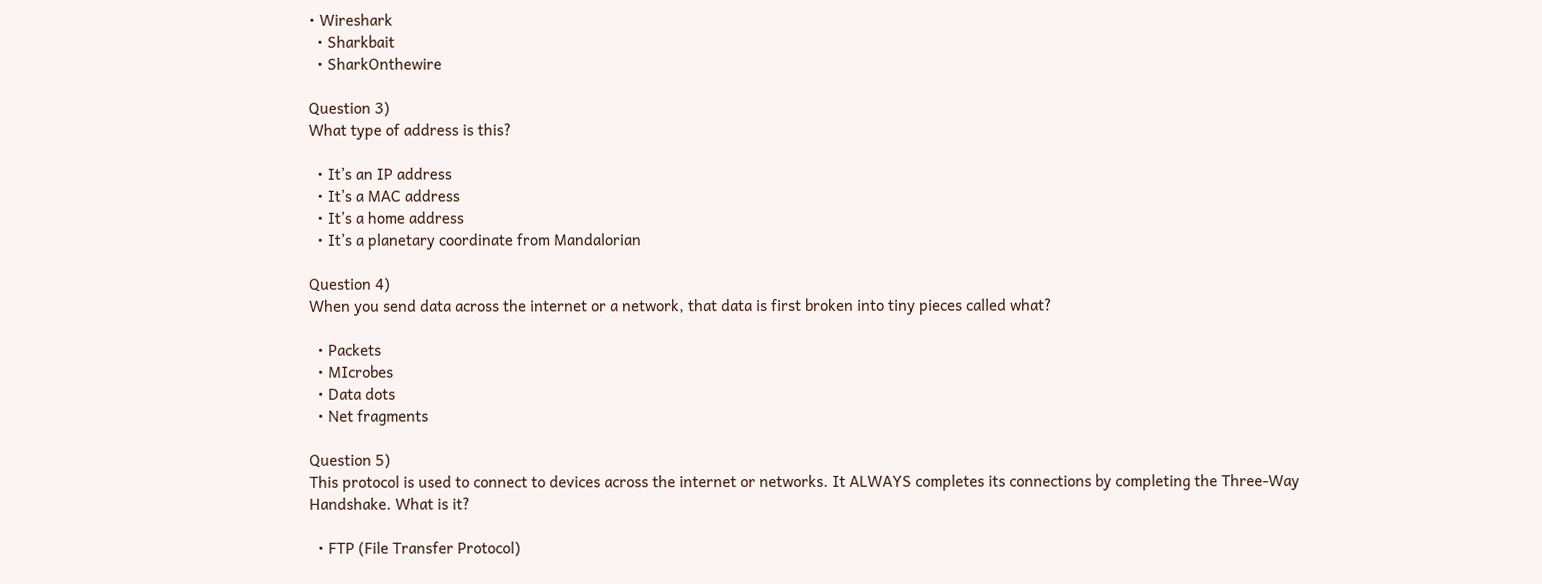• Wireshark
  • Sharkbait
  • SharkOnthewire

Question 3)
What type of address is this?

  • It’s an IP address
  • It’s a MAC address
  • It’s a home address
  • It’s a planetary coordinate from Mandalorian

Question 4)
When you send data across the internet or a network, that data is first broken into tiny pieces called what?

  • Packets
  • MIcrobes
  • Data dots
  • Net fragments

Question 5)
This protocol is used to connect to devices across the internet or networks. It ALWAYS completes its connections by completing the Three-Way Handshake. What is it?

  • FTP (File Transfer Protocol)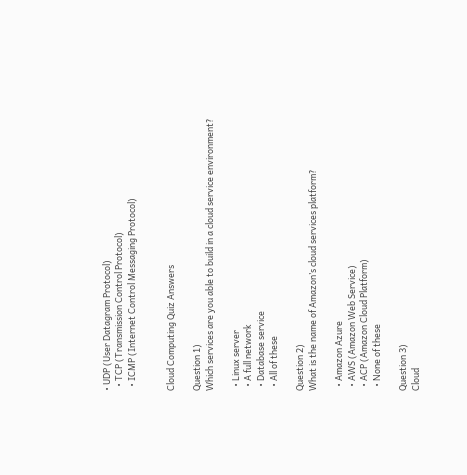• UDP (User Datagram Protocol)
  • TCP (Transmission Control Protocol)
  • ICMP (Internet Control Messaging Protocol)


Cloud Computing Quiz Answers

Question 1)
Which services are you able to build in a cloud service environment?

  • Linux server
  • A full network
  • Database service
  • All of these

Question 2)
What is the name of Amazon’s cloud services platform?

  • Amazon Azure
  • AWS (Amazon Web Service)
  • ACP (Amazon Cloud Platform)
  • None of these

Question 3)
Cloud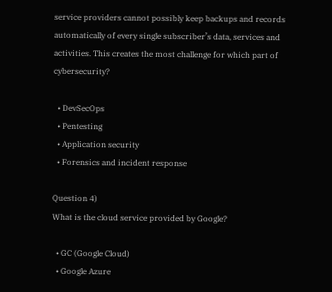service providers cannot possibly keep backups and records automatically of every single subscriber’s data, services and activities. This creates the most challenge for which part of cybersecurity?

  • DevSecOps
  • Pentesting
  • Application security
  • Forensics and incident response

Question 4)
What is the cloud service provided by Google?

  • GC (Google Cloud)
  • Google Azure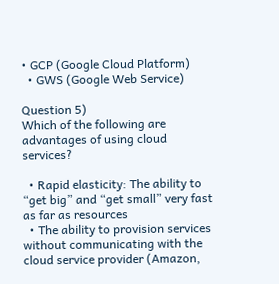• GCP (Google Cloud Platform)
  • GWS (Google Web Service)

Question 5)
Which of the following are advantages of using cloud services?

  • Rapid elasticity: The ability to “get big” and “get small” very fast as far as resources
  • The ability to provision services without communicating with the cloud service provider (Amazon,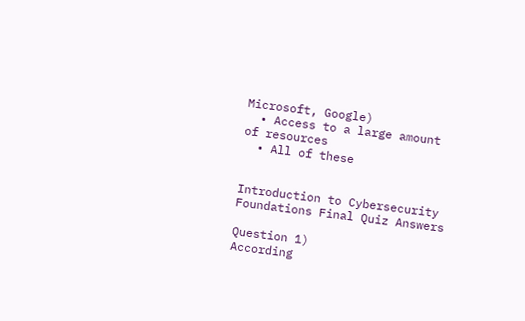Microsoft, Google)
  • Access to a large amount of resources
  • All of these


Introduction to Cybersecurity Foundations Final Quiz Answers

Question 1)
According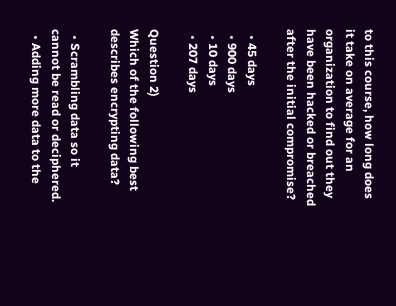to this course, how long does it take on average for an organization to find out they have been hacked or breached after the initial compromise?

  • 45 days
  • 900 days
  • 10 days
  • 207 days

Question 2)
Which of the following best describes encrypting data?

  • Scrambling data so it cannot be read or deciphered.
  • Adding more data to the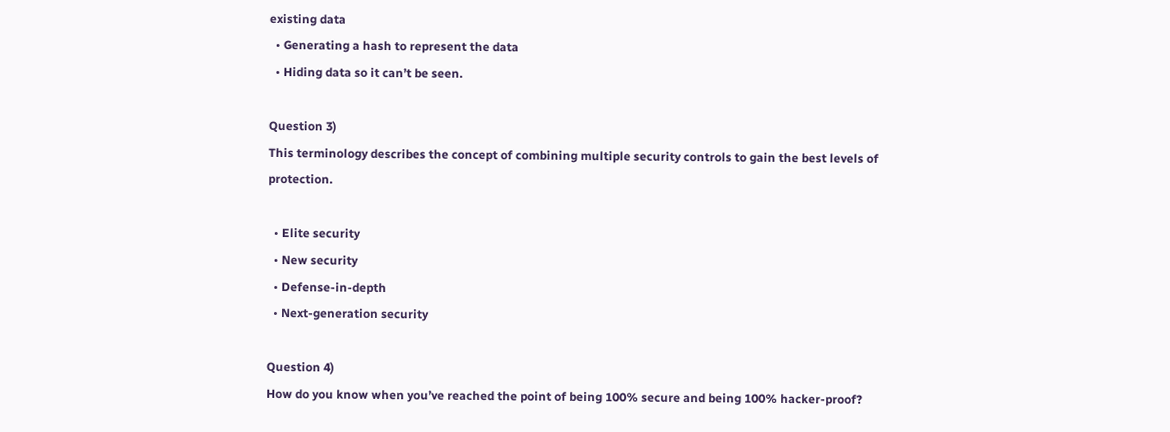existing data
  • Generating a hash to represent the data
  • Hiding data so it can’t be seen.

Question 3)
This terminology describes the concept of combining multiple security controls to gain the best levels of protection.

  • Elite security
  • New security
  • Defense-in-depth
  • Next-generation security

Question 4)
How do you know when you’ve reached the point of being 100% secure and being 100% hacker-proof?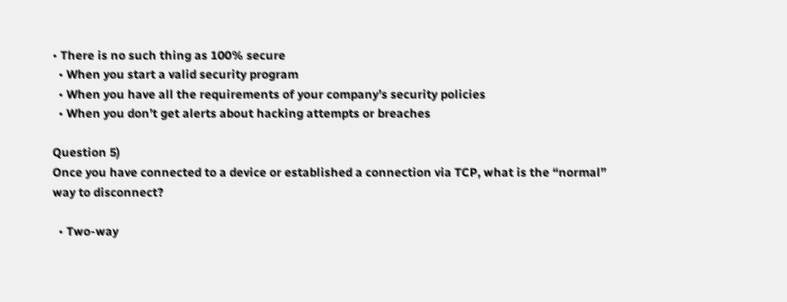• There is no such thing as 100% secure
  • When you start a valid security program
  • When you have all the requirements of your company’s security policies
  • When you don’t get alerts about hacking attempts or breaches

Question 5)
Once you have connected to a device or established a connection via TCP, what is the “normal” way to disconnect?

  • Two-way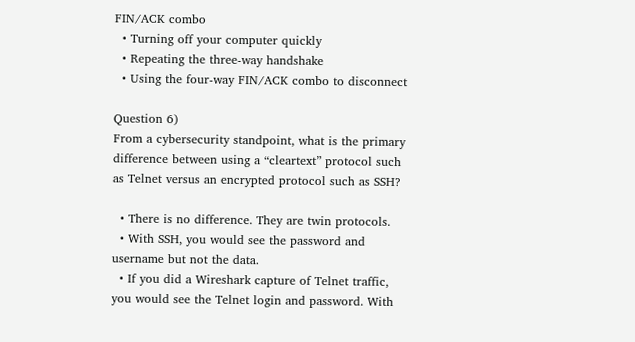FIN/ACK combo
  • Turning off your computer quickly
  • Repeating the three-way handshake
  • Using the four-way FIN/ACK combo to disconnect

Question 6)
From a cybersecurity standpoint, what is the primary difference between using a “cleartext” protocol such as Telnet versus an encrypted protocol such as SSH?

  • There is no difference. They are twin protocols.
  • With SSH, you would see the password and username but not the data.
  • If you did a Wireshark capture of Telnet traffic, you would see the Telnet login and password. With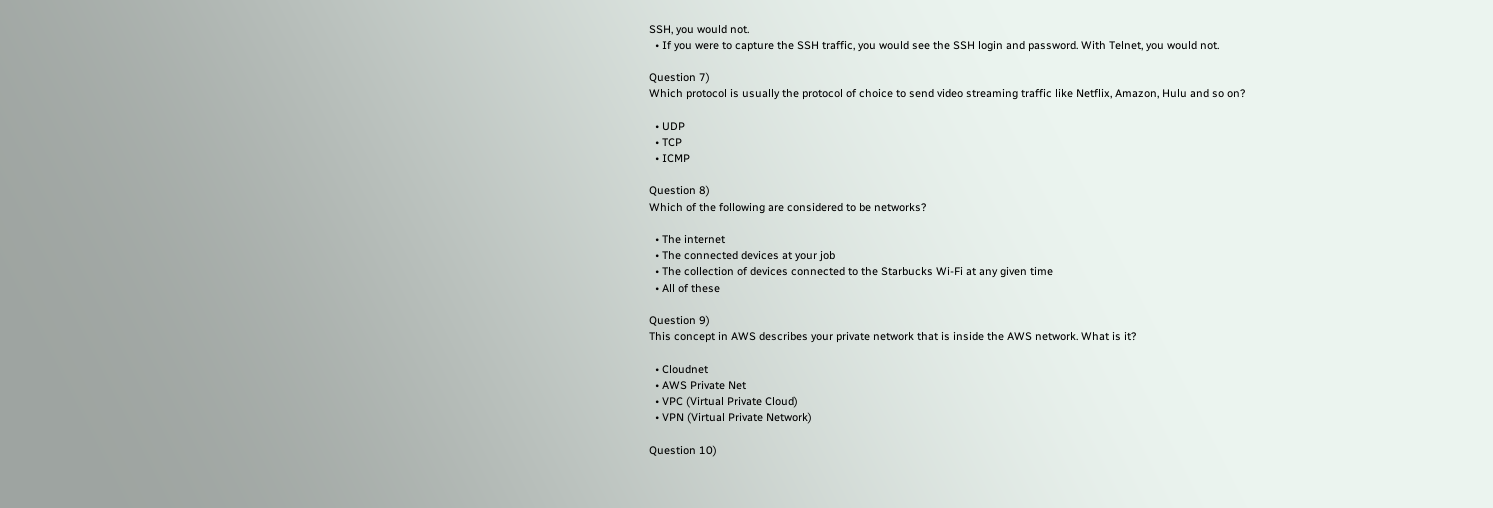SSH, you would not.
  • If you were to capture the SSH traffic, you would see the SSH login and password. With Telnet, you would not.

Question 7)
Which protocol is usually the protocol of choice to send video streaming traffic like Netflix, Amazon, Hulu and so on?

  • UDP
  • TCP
  • ICMP

Question 8)
Which of the following are considered to be networks?

  • The internet
  • The connected devices at your job
  • The collection of devices connected to the Starbucks Wi-Fi at any given time
  • All of these

Question 9)
This concept in AWS describes your private network that is inside the AWS network. What is it?

  • Cloudnet
  • AWS Private Net
  • VPC (Virtual Private Cloud)
  • VPN (Virtual Private Network)

Question 10)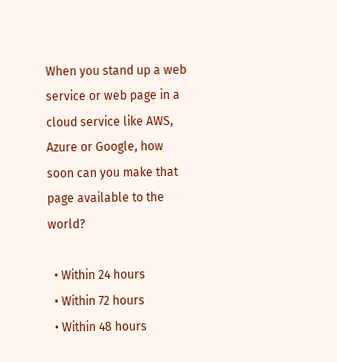When you stand up a web service or web page in a cloud service like AWS, Azure or Google, how soon can you make that page available to the world?

  • Within 24 hours
  • Within 72 hours
  • Within 48 hours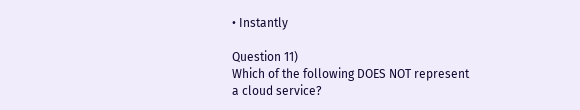• Instantly

Question 11)
Which of the following DOES NOT represent a cloud service?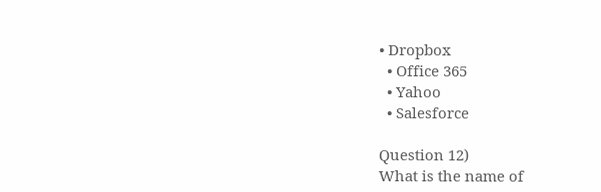• Dropbox
  • Office 365
  • Yahoo
  • Salesforce

Question 12)
What is the name of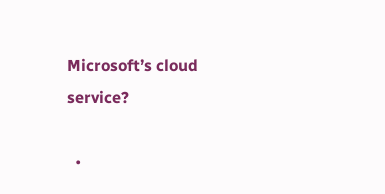Microsoft’s cloud service?

  •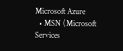Microsoft Azure
  • MSN (Microsoft Services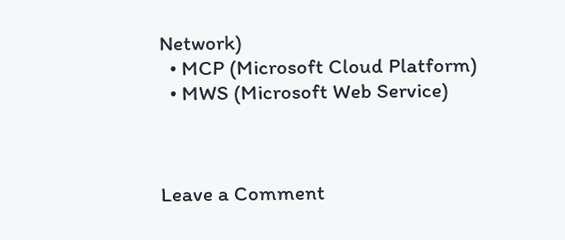Network)
  • MCP (Microsoft Cloud Platform)
  • MWS (Microsoft Web Service)



Leave a Comment